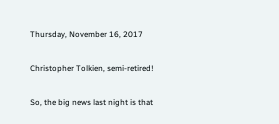Thursday, November 16, 2017

Christopher Tolkien, semi-retired!

So, the big news last night is that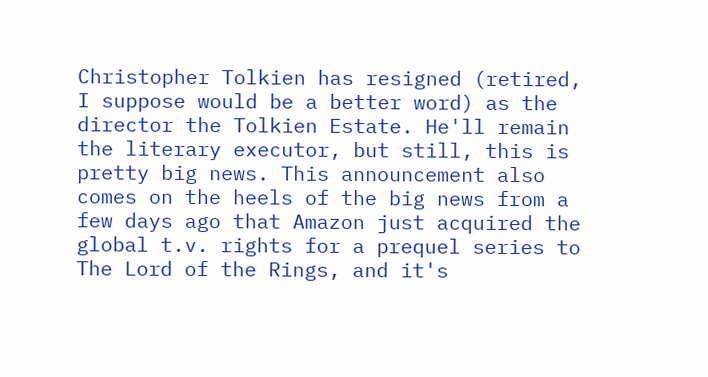Christopher Tolkien has resigned (retired, I suppose would be a better word) as the director the Tolkien Estate. He'll remain the literary executor, but still, this is pretty big news. This announcement also comes on the heels of the big news from a few days ago that Amazon just acquired the global t.v. rights for a prequel series to The Lord of the Rings, and it's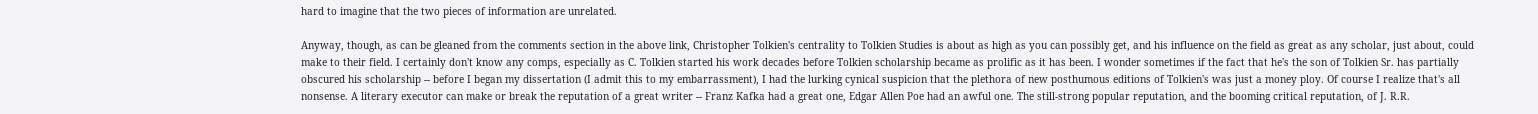hard to imagine that the two pieces of information are unrelated.

Anyway, though, as can be gleaned from the comments section in the above link, Christopher Tolkien's centrality to Tolkien Studies is about as high as you can possibly get, and his influence on the field as great as any scholar, just about, could make to their field. I certainly don't know any comps, especially as C. Tolkien started his work decades before Tolkien scholarship became as prolific as it has been. I wonder sometimes if the fact that he's the son of Tolkien Sr. has partially obscured his scholarship -- before I began my dissertation (I admit this to my embarrassment), I had the lurking cynical suspicion that the plethora of new posthumous editions of Tolkien's was just a money ploy. Of course I realize that's all nonsense. A literary executor can make or break the reputation of a great writer -- Franz Kafka had a great one, Edgar Allen Poe had an awful one. The still-strong popular reputation, and the booming critical reputation, of J. R.R.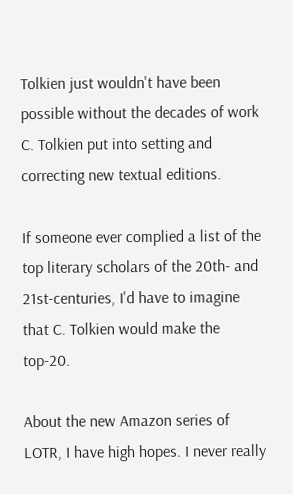Tolkien just wouldn't have been possible without the decades of work C. Tolkien put into setting and correcting new textual editions.

If someone ever complied a list of the top literary scholars of the 20th- and 21st-centuries, I'd have to imagine that C. Tolkien would make the top-20.

About the new Amazon series of LOTR, I have high hopes. I never really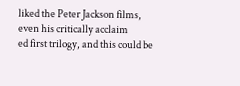liked the Peter Jackson films, even his critically acclaim
ed first trilogy, and this could be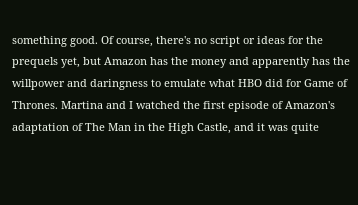something good. Of course, there's no script or ideas for the prequels yet, but Amazon has the money and apparently has the willpower and daringness to emulate what HBO did for Game of Thrones. Martina and I watched the first episode of Amazon's adaptation of The Man in the High Castle, and it was quite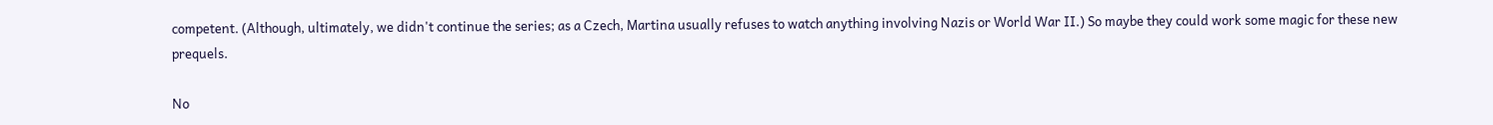competent. (Although, ultimately, we didn't continue the series; as a Czech, Martina usually refuses to watch anything involving Nazis or World War II.) So maybe they could work some magic for these new prequels.

No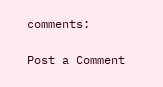comments:

Post a Comment